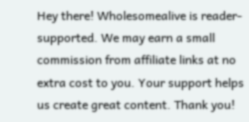Hey there! Wholesomealive is reader-supported. We may earn a small commission from affiliate links at no extra cost to you. Your support helps us create great content. Thank you!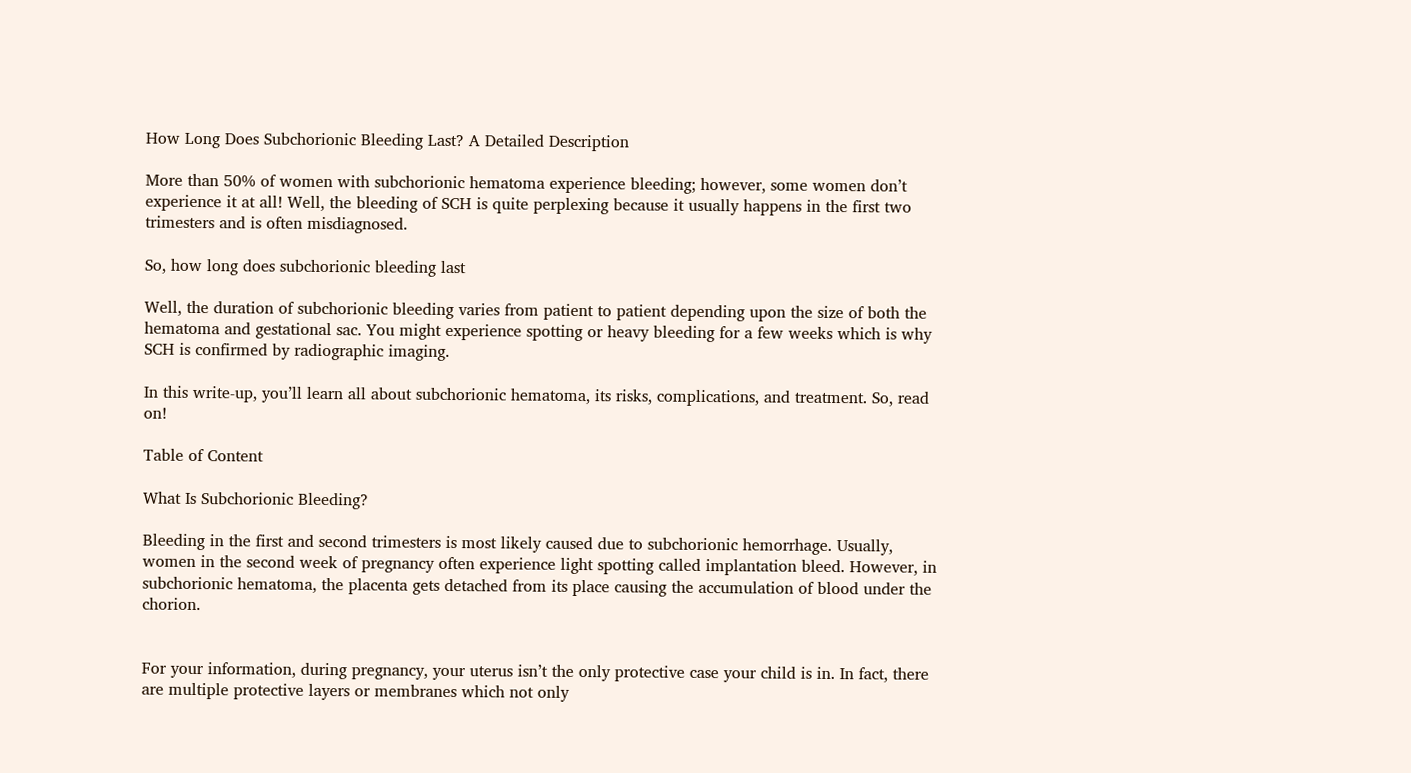How Long Does Subchorionic Bleeding Last? A Detailed Description

More than 50% of women with subchorionic hematoma experience bleeding; however, some women don’t experience it at all! Well, the bleeding of SCH is quite perplexing because it usually happens in the first two trimesters and is often misdiagnosed.

So, how long does subchorionic bleeding last

Well, the duration of subchorionic bleeding varies from patient to patient depending upon the size of both the hematoma and gestational sac. You might experience spotting or heavy bleeding for a few weeks which is why SCH is confirmed by radiographic imaging.

In this write-up, you’ll learn all about subchorionic hematoma, its risks, complications, and treatment. So, read on!

Table of Content

What Is Subchorionic Bleeding?

Bleeding in the first and second trimesters is most likely caused due to subchorionic hemorrhage. Usually, women in the second week of pregnancy often experience light spotting called implantation bleed. However, in subchorionic hematoma, the placenta gets detached from its place causing the accumulation of blood under the chorion.


For your information, during pregnancy, your uterus isn’t the only protective case your child is in. In fact, there are multiple protective layers or membranes which not only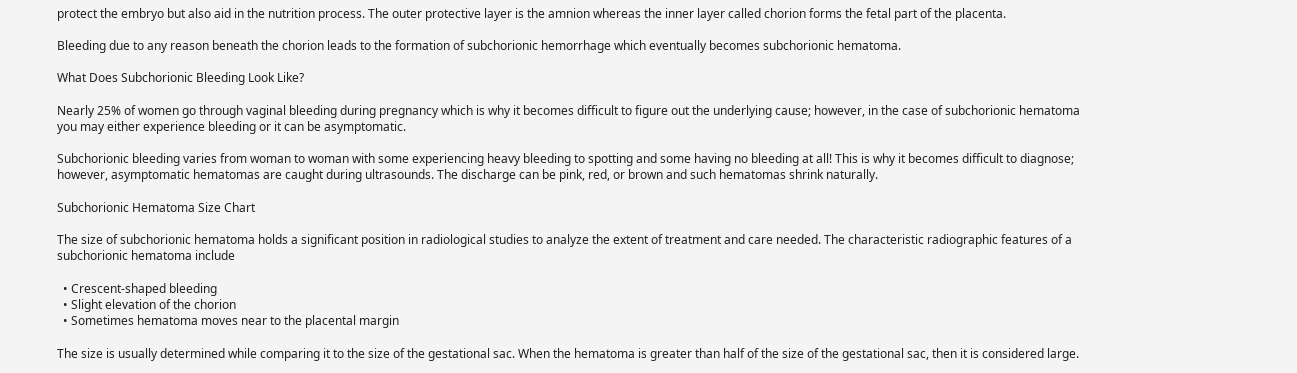protect the embryo but also aid in the nutrition process. The outer protective layer is the amnion whereas the inner layer called chorion forms the fetal part of the placenta.

Bleeding due to any reason beneath the chorion leads to the formation of subchorionic hemorrhage which eventually becomes subchorionic hematoma.

What Does Subchorionic Bleeding Look Like?

Nearly 25% of women go through vaginal bleeding during pregnancy which is why it becomes difficult to figure out the underlying cause; however, in the case of subchorionic hematoma you may either experience bleeding or it can be asymptomatic.

Subchorionic bleeding varies from woman to woman with some experiencing heavy bleeding to spotting and some having no bleeding at all! This is why it becomes difficult to diagnose; however, asymptomatic hematomas are caught during ultrasounds. The discharge can be pink, red, or brown and such hematomas shrink naturally.

Subchorionic Hematoma Size Chart

The size of subchorionic hematoma holds a significant position in radiological studies to analyze the extent of treatment and care needed. The characteristic radiographic features of a subchorionic hematoma include

  • Crescent-shaped bleeding
  • Slight elevation of the chorion
  • Sometimes hematoma moves near to the placental margin

The size is usually determined while comparing it to the size of the gestational sac. When the hematoma is greater than half of the size of the gestational sac, then it is considered large.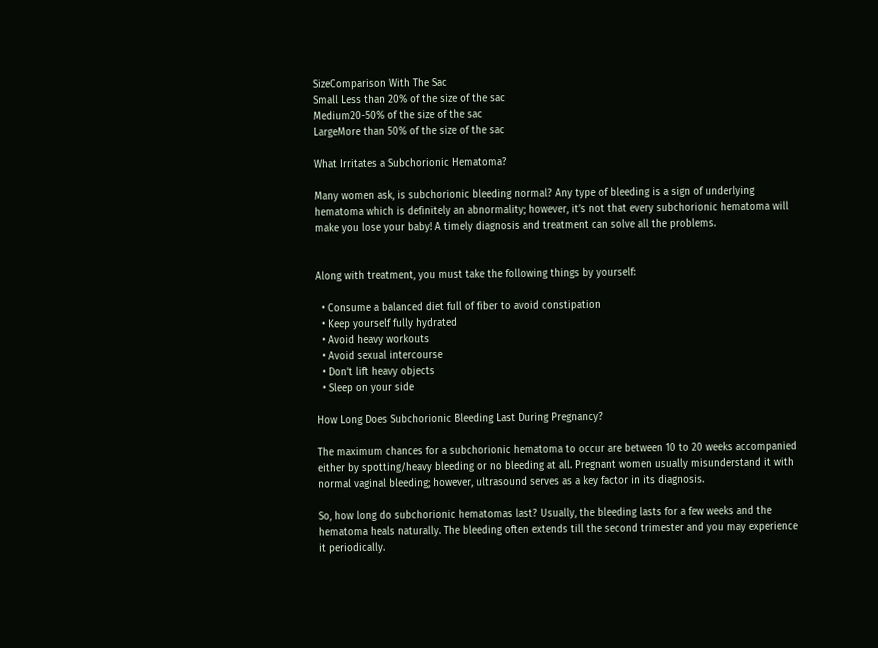SizeComparison With The Sac
Small Less than 20% of the size of the sac
Medium20-50% of the size of the sac
LargeMore than 50% of the size of the sac

What Irritates a Subchorionic Hematoma?

Many women ask, is subchorionic bleeding normal? Any type of bleeding is a sign of underlying hematoma which is definitely an abnormality; however, it’s not that every subchorionic hematoma will make you lose your baby! A timely diagnosis and treatment can solve all the problems.


Along with treatment, you must take the following things by yourself:

  • Consume a balanced diet full of fiber to avoid constipation
  • Keep yourself fully hydrated
  • Avoid heavy workouts
  • Avoid sexual intercourse
  • Don’t lift heavy objects
  • Sleep on your side

How Long Does Subchorionic Bleeding Last During Pregnancy?

The maximum chances for a subchorionic hematoma to occur are between 10 to 20 weeks accompanied either by spotting/heavy bleeding or no bleeding at all. Pregnant women usually misunderstand it with normal vaginal bleeding; however, ultrasound serves as a key factor in its diagnosis.

So, how long do subchorionic hematomas last? Usually, the bleeding lasts for a few weeks and the hematoma heals naturally. The bleeding often extends till the second trimester and you may experience it periodically.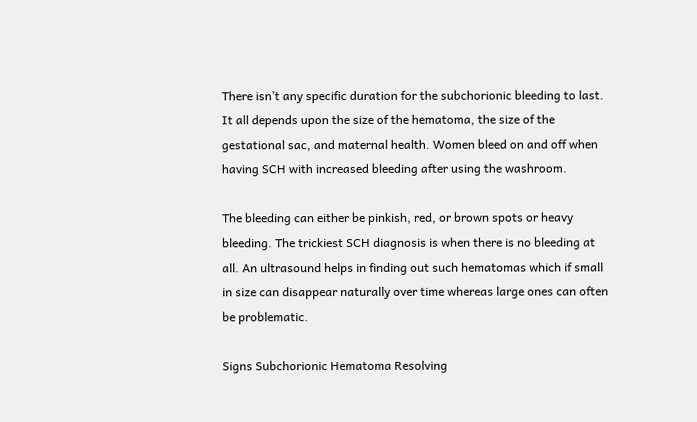There isn’t any specific duration for the subchorionic bleeding to last. It all depends upon the size of the hematoma, the size of the gestational sac, and maternal health. Women bleed on and off when having SCH with increased bleeding after using the washroom.

The bleeding can either be pinkish, red, or brown spots or heavy bleeding. The trickiest SCH diagnosis is when there is no bleeding at all. An ultrasound helps in finding out such hematomas which if small in size can disappear naturally over time whereas large ones can often be problematic.

Signs Subchorionic Hematoma Resolving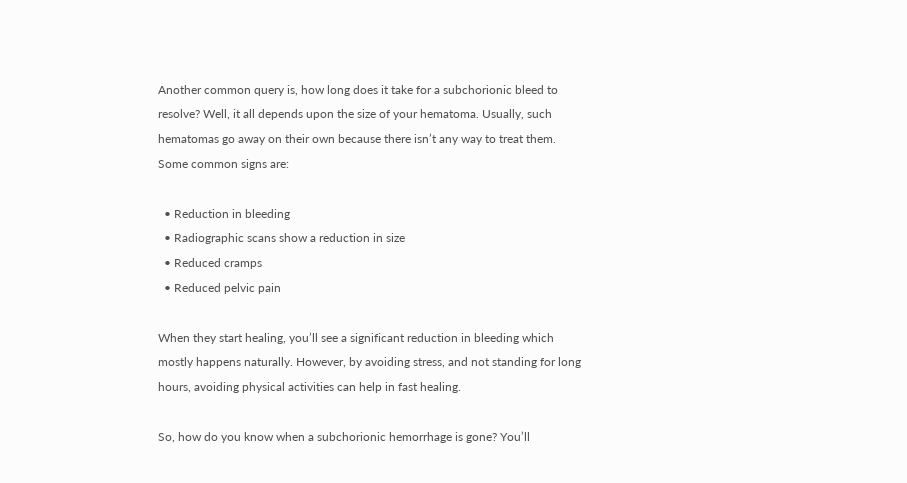Another common query is, how long does it take for a subchorionic bleed to resolve? Well, it all depends upon the size of your hematoma. Usually, such hematomas go away on their own because there isn’t any way to treat them. Some common signs are:

  • Reduction in bleeding
  • Radiographic scans show a reduction in size
  • Reduced cramps
  • Reduced pelvic pain

When they start healing, you’ll see a significant reduction in bleeding which mostly happens naturally. However, by avoiding stress, and not standing for long hours, avoiding physical activities can help in fast healing.

So, how do you know when a subchorionic hemorrhage is gone? You’ll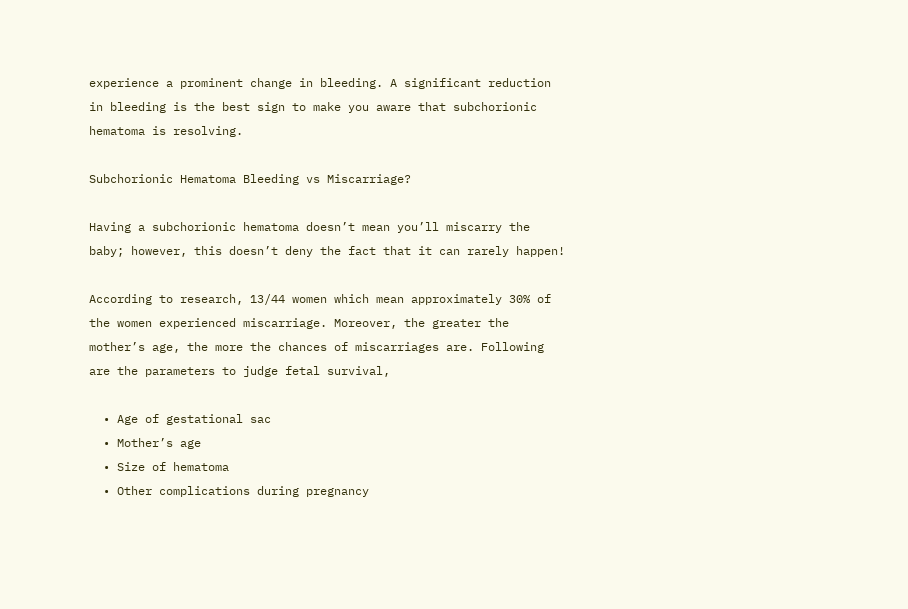experience a prominent change in bleeding. A significant reduction in bleeding is the best sign to make you aware that subchorionic hematoma is resolving.

Subchorionic Hematoma Bleeding vs Miscarriage?

Having a subchorionic hematoma doesn’t mean you’ll miscarry the baby; however, this doesn’t deny the fact that it can rarely happen!

According to research, 13/44 women which mean approximately 30% of the women experienced miscarriage. Moreover, the greater the mother’s age, the more the chances of miscarriages are. Following are the parameters to judge fetal survival,

  • Age of gestational sac
  • Mother’s age
  • Size of hematoma
  • Other complications during pregnancy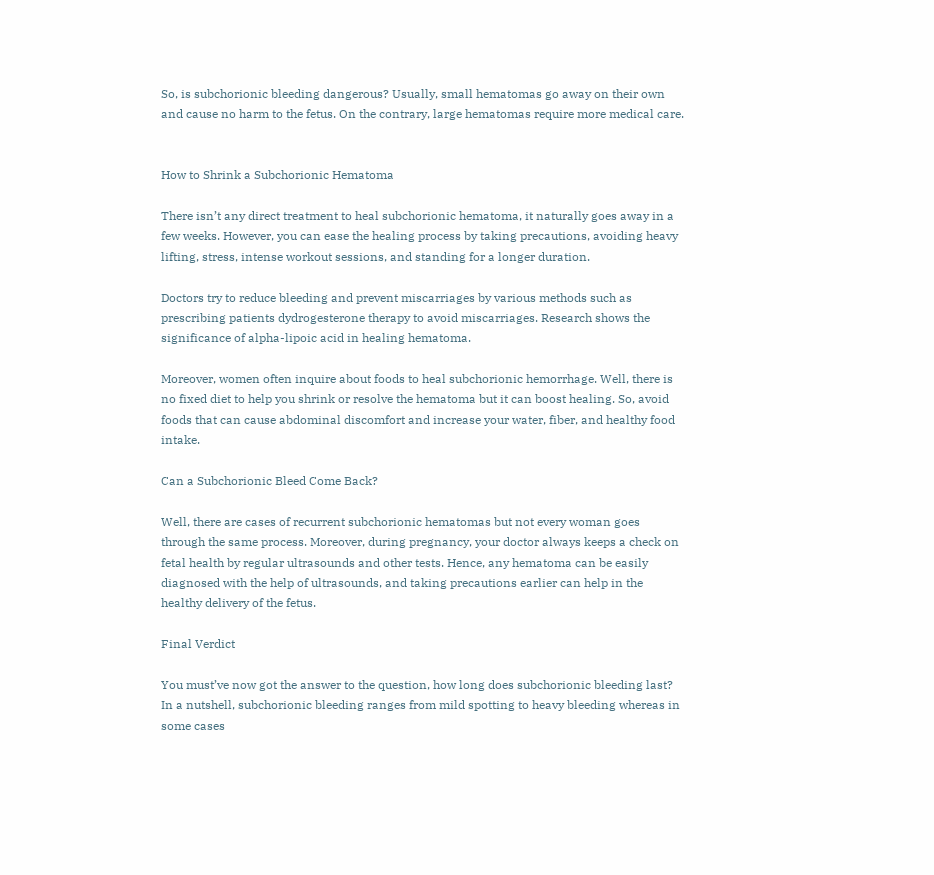So, is subchorionic bleeding dangerous? Usually, small hematomas go away on their own and cause no harm to the fetus. On the contrary, large hematomas require more medical care.


How to Shrink a Subchorionic Hematoma

There isn’t any direct treatment to heal subchorionic hematoma, it naturally goes away in a few weeks. However, you can ease the healing process by taking precautions, avoiding heavy lifting, stress, intense workout sessions, and standing for a longer duration.

Doctors try to reduce bleeding and prevent miscarriages by various methods such as prescribing patients dydrogesterone therapy to avoid miscarriages. Research shows the significance of alpha-lipoic acid in healing hematoma.

Moreover, women often inquire about foods to heal subchorionic hemorrhage. Well, there is no fixed diet to help you shrink or resolve the hematoma but it can boost healing. So, avoid foods that can cause abdominal discomfort and increase your water, fiber, and healthy food intake.

Can a Subchorionic Bleed Come Back?

Well, there are cases of recurrent subchorionic hematomas but not every woman goes through the same process. Moreover, during pregnancy, your doctor always keeps a check on fetal health by regular ultrasounds and other tests. Hence, any hematoma can be easily diagnosed with the help of ultrasounds, and taking precautions earlier can help in the healthy delivery of the fetus.

Final Verdict

You must’ve now got the answer to the question, how long does subchorionic bleeding last? In a nutshell, subchorionic bleeding ranges from mild spotting to heavy bleeding whereas in some cases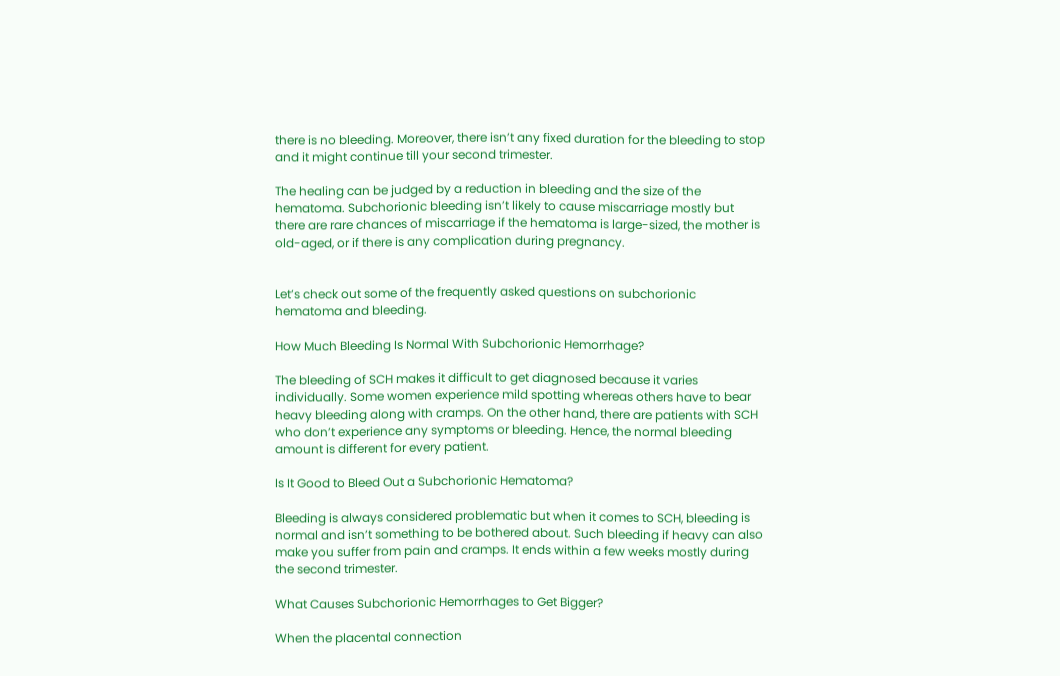there is no bleeding. Moreover, there isn’t any fixed duration for the bleeding to stop and it might continue till your second trimester.

The healing can be judged by a reduction in bleeding and the size of the hematoma. Subchorionic bleeding isn’t likely to cause miscarriage mostly but there are rare chances of miscarriage if the hematoma is large-sized, the mother is old-aged, or if there is any complication during pregnancy.


Let’s check out some of the frequently asked questions on subchorionic hematoma and bleeding.

How Much Bleeding Is Normal With Subchorionic Hemorrhage?

The bleeding of SCH makes it difficult to get diagnosed because it varies individually. Some women experience mild spotting whereas others have to bear heavy bleeding along with cramps. On the other hand, there are patients with SCH who don’t experience any symptoms or bleeding. Hence, the normal bleeding amount is different for every patient.

Is It Good to Bleed Out a Subchorionic Hematoma?

Bleeding is always considered problematic but when it comes to SCH, bleeding is normal and isn’t something to be bothered about. Such bleeding if heavy can also make you suffer from pain and cramps. It ends within a few weeks mostly during the second trimester.

What Causes Subchorionic Hemorrhages to Get Bigger?

When the placental connection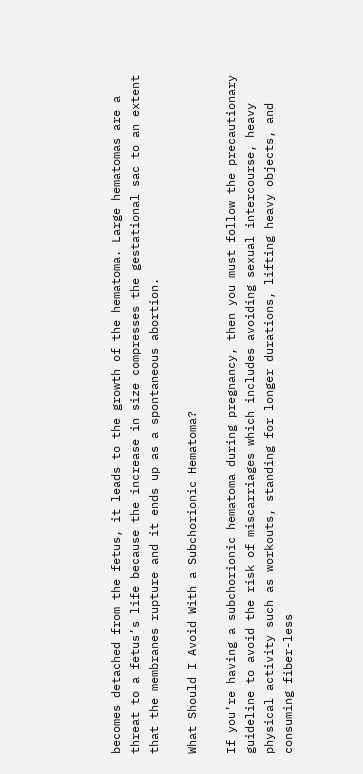becomes detached from the fetus, it leads to the growth of the hematoma. Large hematomas are a threat to a fetus’s life because the increase in size compresses the gestational sac to an extent that the membranes rupture and it ends up as a spontaneous abortion.

What Should I Avoid With a Subchorionic Hematoma?

If you’re having a subchorionic hematoma during pregnancy, then you must follow the precautionary guideline to avoid the risk of miscarriages which includes avoiding sexual intercourse, heavy physical activity such as workouts, standing for longer durations, lifting heavy objects, and consuming fiber-less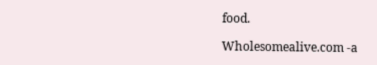food.

Wholesomealive.com -a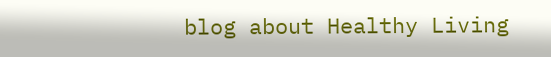blog about Healthy Living